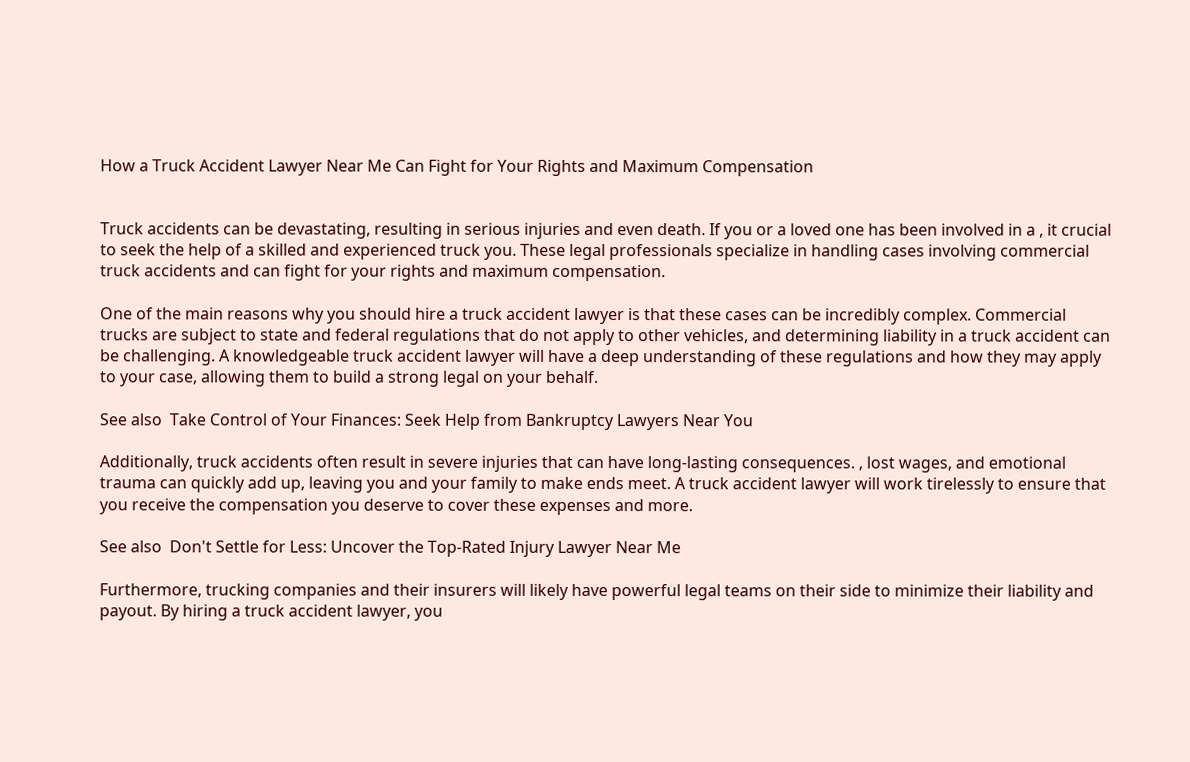How a Truck Accident Lawyer Near Me Can Fight for Your Rights and Maximum Compensation


Truck accidents can be devastating, resulting in serious injuries and even death. If you or a loved one has been involved in a , it crucial to seek the help of a skilled and experienced truck you. These legal professionals specialize in handling cases involving commercial truck accidents and can fight for your rights and maximum compensation.

One of the main reasons why you should hire a truck accident lawyer is that these cases can be incredibly complex. Commercial trucks are subject to state and federal regulations that do not apply to other vehicles, and determining liability in a truck accident can be challenging. A knowledgeable truck accident lawyer will have a deep understanding of these regulations and how they may apply to your case, allowing them to build a strong legal on your behalf.

See also  Take Control of Your Finances: Seek Help from Bankruptcy Lawyers Near You

Additionally, truck accidents often result in severe injuries that can have long-lasting consequences. , lost wages, and emotional trauma can quickly add up, leaving you and your family to make ends meet. A truck accident lawyer will work tirelessly to ensure that you receive the compensation you deserve to cover these expenses and more.

See also  Don't Settle for Less: Uncover the Top-Rated Injury Lawyer Near Me

Furthermore, trucking companies and their insurers will likely have powerful legal teams on their side to minimize their liability and payout. By hiring a truck accident lawyer, you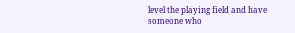level the playing field and have someone who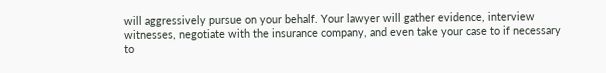will aggressively pursue on your behalf. Your lawyer will gather evidence, interview witnesses, negotiate with the insurance company, and even take your case to if necessary to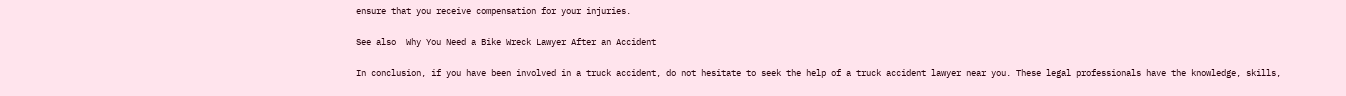ensure that you receive compensation for your injuries.

See also  Why You Need a Bike Wreck Lawyer After an Accident

In conclusion, if you have been involved in a truck accident, do not hesitate to seek the help of a truck accident lawyer near you. These legal professionals have the knowledge, skills,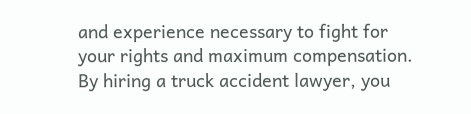and experience necessary to fight for your rights and maximum compensation. By hiring a truck accident lawyer, you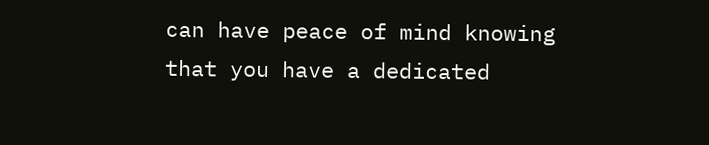can have peace of mind knowing that you have a dedicated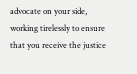advocate on your side, working tirelessly to ensure that you receive the justice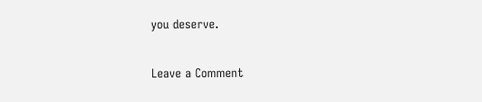you deserve.


Leave a Comment